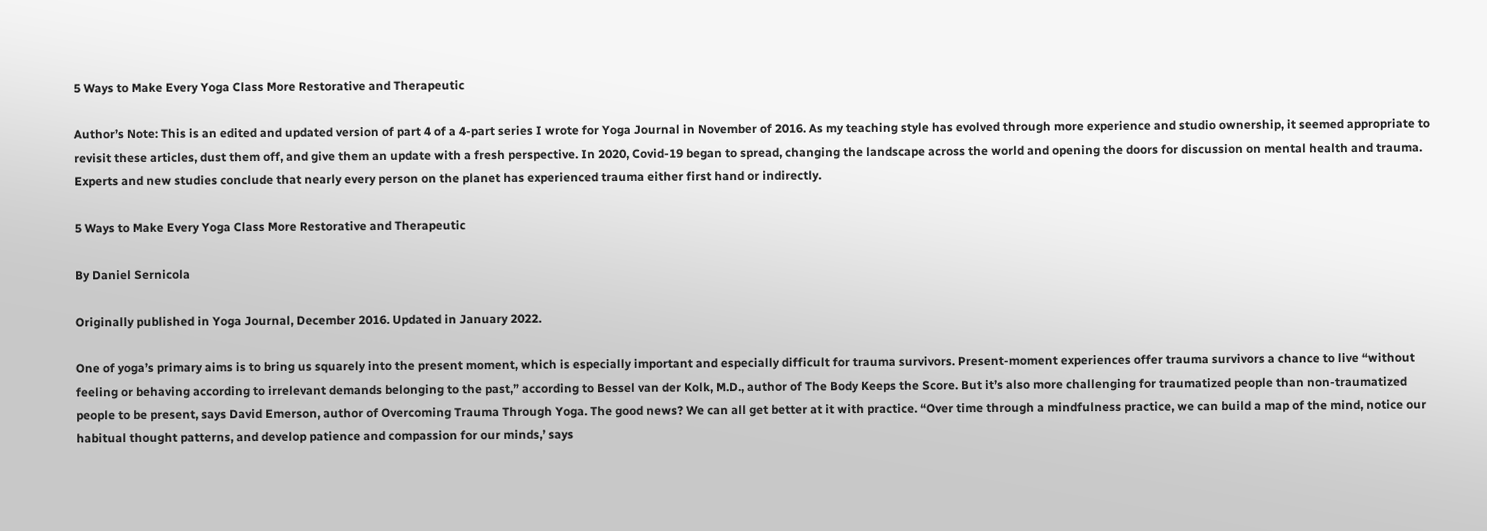5 Ways to Make Every Yoga Class More Restorative and Therapeutic

Author’s Note: This is an edited and updated version of part 4 of a 4-part series I wrote for Yoga Journal in November of 2016. As my teaching style has evolved through more experience and studio ownership, it seemed appropriate to revisit these articles, dust them off, and give them an update with a fresh perspective. In 2020, Covid-19 began to spread, changing the landscape across the world and opening the doors for discussion on mental health and trauma. Experts and new studies conclude that nearly every person on the planet has experienced trauma either first hand or indirectly.

5 Ways to Make Every Yoga Class More Restorative and Therapeutic

By Daniel Sernicola

Originally published in Yoga Journal, December 2016. Updated in January 2022.

One of yoga’s primary aims is to bring us squarely into the present moment, which is especially important and especially difficult for trauma survivors. Present-moment experiences offer trauma survivors a chance to live “without feeling or behaving according to irrelevant demands belonging to the past,” according to Bessel van der Kolk, M.D., author of The Body Keeps the Score. But it’s also more challenging for traumatized people than non-traumatized people to be present, says David Emerson, author of Overcoming Trauma Through Yoga. The good news? We can all get better at it with practice. “Over time through a mindfulness practice, we can build a map of the mind, notice our habitual thought patterns, and develop patience and compassion for our minds,’ says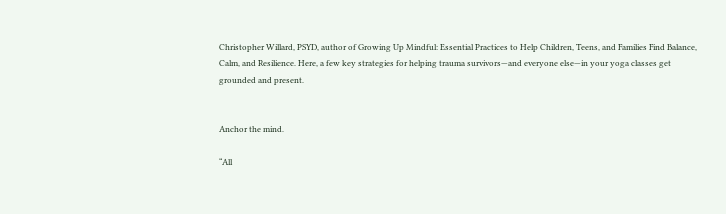Christopher Willard, PSYD, author of Growing Up Mindful: Essential Practices to Help Children, Teens, and Families Find Balance, Calm, and Resilience. Here, a few key strategies for helping trauma survivors—and everyone else—in your yoga classes get grounded and present.


Anchor the mind.

“All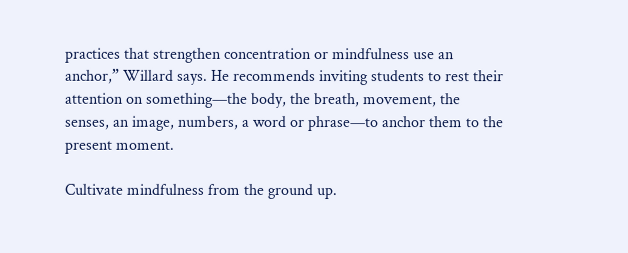practices that strengthen concentration or mindfulness use an anchor,” Willard says. He recommends inviting students to rest their attention on something—the body, the breath, movement, the senses, an image, numbers, a word or phrase—to anchor them to the present moment.

Cultivate mindfulness from the ground up.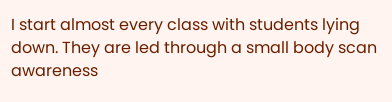I start almost every class with students lying down. They are led through a small body scan awareness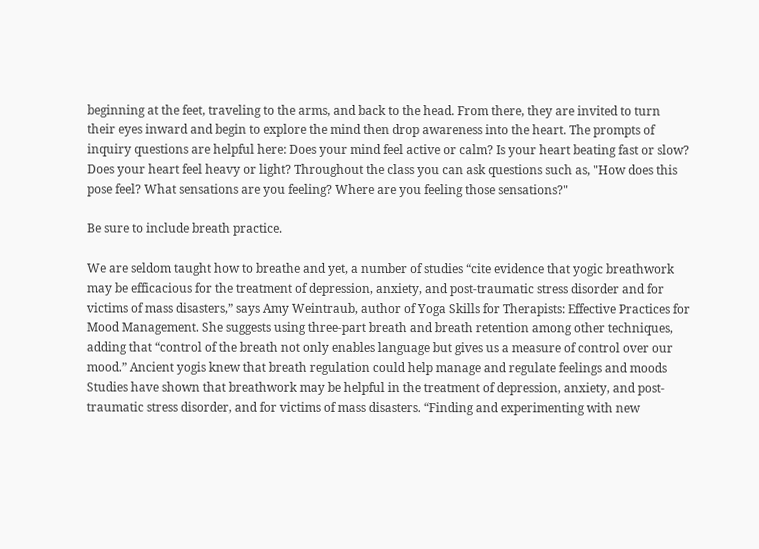beginning at the feet, traveling to the arms, and back to the head. From there, they are invited to turn their eyes inward and begin to explore the mind then drop awareness into the heart. The prompts of inquiry questions are helpful here: Does your mind feel active or calm? Is your heart beating fast or slow? Does your heart feel heavy or light? Throughout the class you can ask questions such as, "How does this pose feel? What sensations are you feeling? Where are you feeling those sensations?"

Be sure to include breath practice.

We are seldom taught how to breathe and yet, a number of studies “cite evidence that yogic breathwork may be efficacious for the treatment of depression, anxiety, and post-traumatic stress disorder and for victims of mass disasters,” says Amy Weintraub, author of Yoga Skills for Therapists: Effective Practices for Mood Management. She suggests using three-part breath and breath retention among other techniques, adding that “control of the breath not only enables language but gives us a measure of control over our mood.” Ancient yogis knew that breath regulation could help manage and regulate feelings and moods Studies have shown that breathwork may be helpful in the treatment of depression, anxiety, and post-traumatic stress disorder, and for victims of mass disasters. “Finding and experimenting with new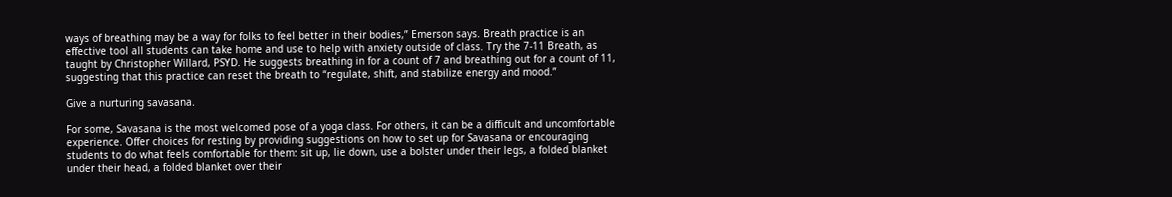ways of breathing may be a way for folks to feel better in their bodies,” Emerson says. Breath practice is an effective tool all students can take home and use to help with anxiety outside of class. Try the 7-11 Breath, as taught by Christopher Willard, PSYD. He suggests breathing in for a count of 7 and breathing out for a count of 11, suggesting that this practice can reset the breath to “regulate, shift, and stabilize energy and mood.”

Give a nurturing savasana.

For some, Savasana is the most welcomed pose of a yoga class. For others, it can be a difficult and uncomfortable experience. Offer choices for resting by providing suggestions on how to set up for Savasana or encouraging students to do what feels comfortable for them: sit up, lie down, use a bolster under their legs, a folded blanket under their head, a folded blanket over their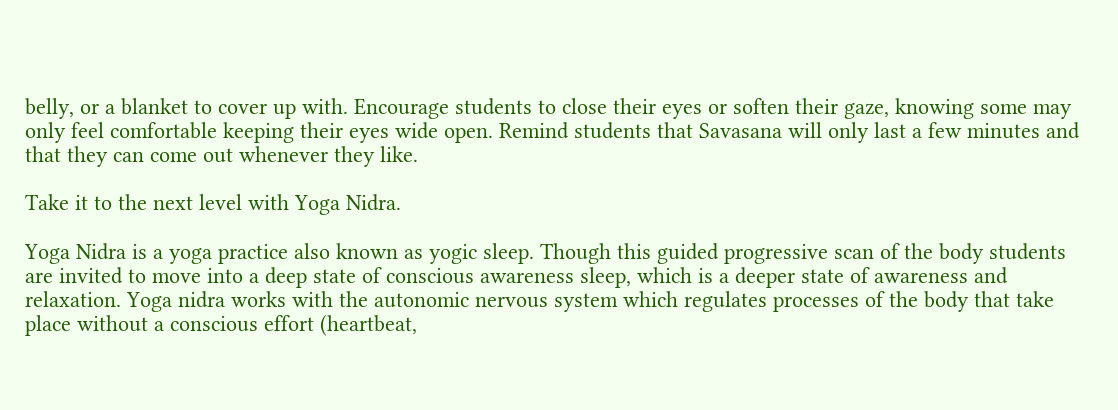belly, or a blanket to cover up with. Encourage students to close their eyes or soften their gaze, knowing some may only feel comfortable keeping their eyes wide open. Remind students that Savasana will only last a few minutes and that they can come out whenever they like.

Take it to the next level with Yoga Nidra.

Yoga Nidra is a yoga practice also known as yogic sleep. Though this guided progressive scan of the body students are invited to move into a deep state of conscious awareness sleep, which is a deeper state of awareness and relaxation. Yoga nidra works with the autonomic nervous system which regulates processes of the body that take place without a conscious effort (heartbeat,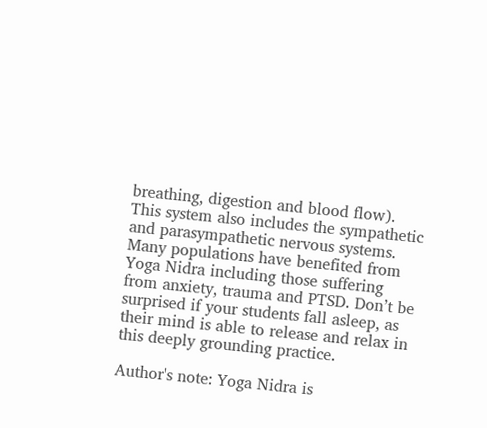breathing, digestion and blood flow). This system also includes the sympathetic and parasympathetic nervous systems. Many populations have benefited from Yoga Nidra including those suffering from anxiety, trauma and PTSD. Don’t be surprised if your students fall asleep, as their mind is able to release and relax in this deeply grounding practice.

Author's note: Yoga Nidra is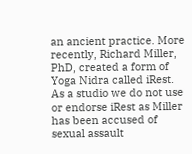an ancient practice. More recently, Richard Miller, PhD, created a form of Yoga Nidra called iRest. As a studio we do not use or endorse iRest as Miller has been accused of sexual assault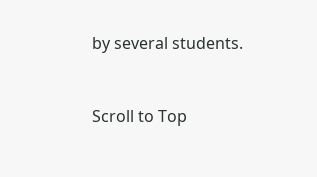by several students.


Scroll to Top